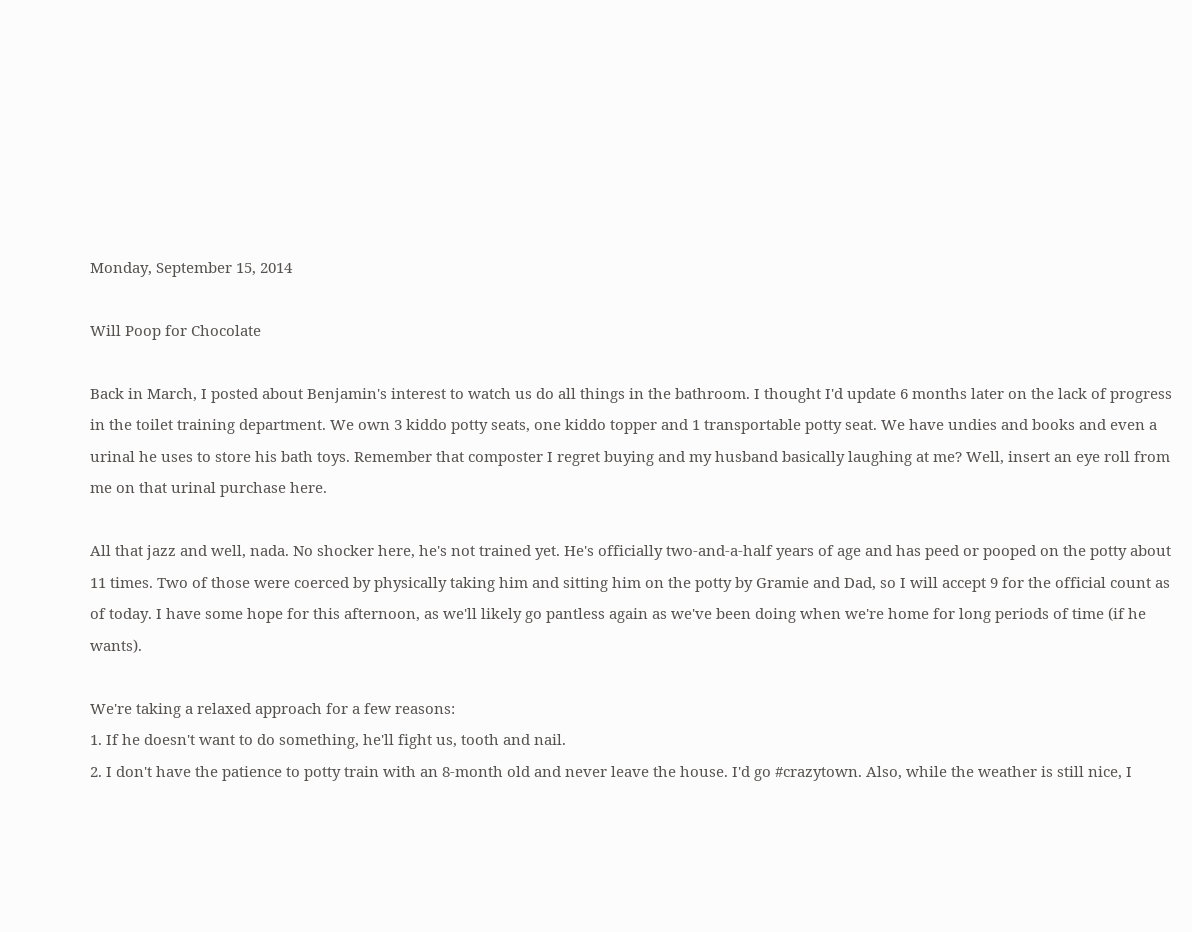Monday, September 15, 2014

Will Poop for Chocolate

Back in March, I posted about Benjamin's interest to watch us do all things in the bathroom. I thought I'd update 6 months later on the lack of progress in the toilet training department. We own 3 kiddo potty seats, one kiddo topper and 1 transportable potty seat. We have undies and books and even a urinal he uses to store his bath toys. Remember that composter I regret buying and my husband basically laughing at me? Well, insert an eye roll from me on that urinal purchase here.

All that jazz and well, nada. No shocker here, he's not trained yet. He's officially two-and-a-half years of age and has peed or pooped on the potty about 11 times. Two of those were coerced by physically taking him and sitting him on the potty by Gramie and Dad, so I will accept 9 for the official count as of today. I have some hope for this afternoon, as we'll likely go pantless again as we've been doing when we're home for long periods of time (if he wants).

We're taking a relaxed approach for a few reasons:
1. If he doesn't want to do something, he'll fight us, tooth and nail.
2. I don't have the patience to potty train with an 8-month old and never leave the house. I'd go #crazytown. Also, while the weather is still nice, I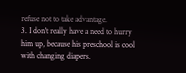refuse not to take advantage.
3. I don't really have a need to hurry him up, because his preschool is cool with changing diapers.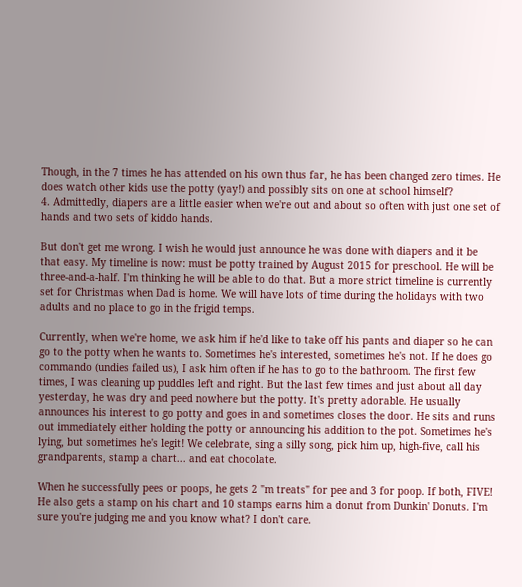Though, in the 7 times he has attended on his own thus far, he has been changed zero times. He does watch other kids use the potty (yay!) and possibly sits on one at school himself?
4. Admittedly, diapers are a little easier when we're out and about so often with just one set of hands and two sets of kiddo hands.

But don't get me wrong. I wish he would just announce he was done with diapers and it be that easy. My timeline is now: must be potty trained by August 2015 for preschool. He will be three-and-a-half. I'm thinking he will be able to do that. But a more strict timeline is currently set for Christmas when Dad is home. We will have lots of time during the holidays with two adults and no place to go in the frigid temps.

Currently, when we're home, we ask him if he'd like to take off his pants and diaper so he can go to the potty when he wants to. Sometimes he's interested, sometimes he's not. If he does go commando (undies failed us), I ask him often if he has to go to the bathroom. The first few times, I was cleaning up puddles left and right. But the last few times and just about all day yesterday, he was dry and peed nowhere but the potty. It's pretty adorable. He usually announces his interest to go potty and goes in and sometimes closes the door. He sits and runs out immediately either holding the potty or announcing his addition to the pot. Sometimes he's lying, but sometimes he's legit! We celebrate, sing a silly song, pick him up, high-five, call his grandparents, stamp a chart... and eat chocolate.

When he successfully pees or poops, he gets 2 "m treats" for pee and 3 for poop. If both, FIVE! He also gets a stamp on his chart and 10 stamps earns him a donut from Dunkin' Donuts. I'm sure you're judging me and you know what? I don't care.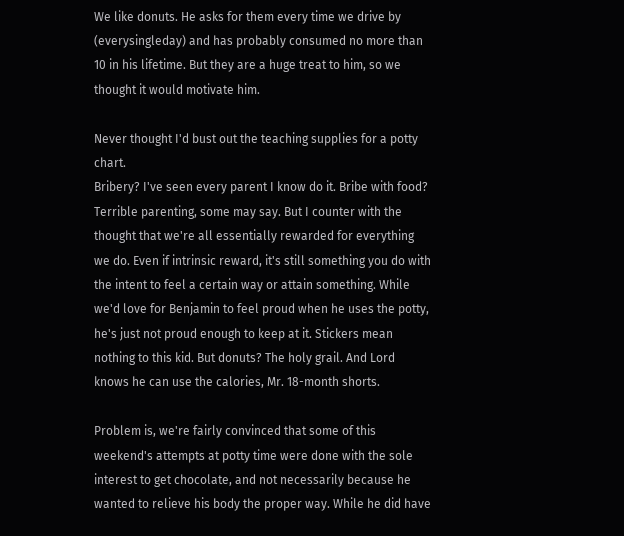We like donuts. He asks for them every time we drive by (everysingleday) and has probably consumed no more than 10 in his lifetime. But they are a huge treat to him, so we thought it would motivate him.

Never thought I'd bust out the teaching supplies for a potty chart.
Bribery? I've seen every parent I know do it. Bribe with food? Terrible parenting, some may say. But I counter with the thought that we're all essentially rewarded for everything we do. Even if intrinsic reward, it's still something you do with the intent to feel a certain way or attain something. While we'd love for Benjamin to feel proud when he uses the potty, he's just not proud enough to keep at it. Stickers mean nothing to this kid. But donuts? The holy grail. And Lord knows he can use the calories, Mr. 18-month shorts.

Problem is, we're fairly convinced that some of this weekend's attempts at potty time were done with the sole interest to get chocolate, and not necessarily because he wanted to relieve his body the proper way. While he did have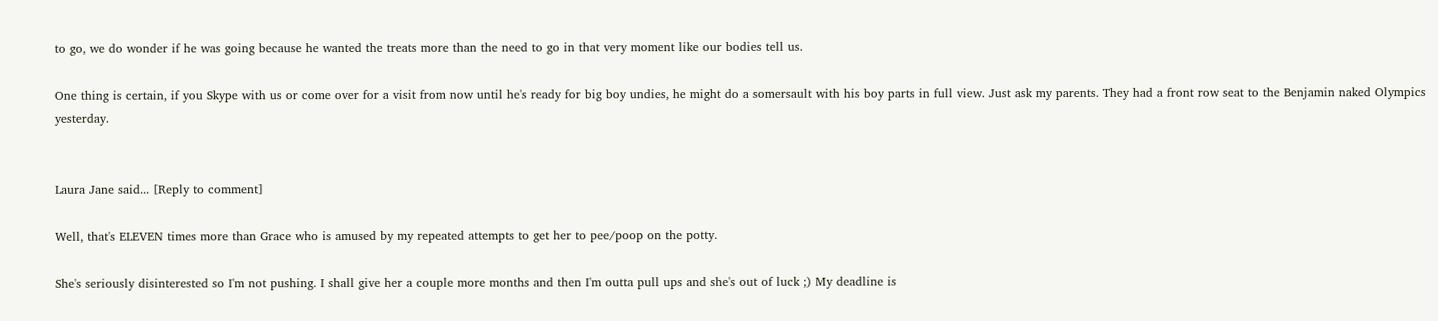to go, we do wonder if he was going because he wanted the treats more than the need to go in that very moment like our bodies tell us.

One thing is certain, if you Skype with us or come over for a visit from now until he's ready for big boy undies, he might do a somersault with his boy parts in full view. Just ask my parents. They had a front row seat to the Benjamin naked Olympics yesterday.


Laura Jane said... [Reply to comment]

Well, that's ELEVEN times more than Grace who is amused by my repeated attempts to get her to pee/poop on the potty.

She's seriously disinterested so I'm not pushing. I shall give her a couple more months and then I'm outta pull ups and she's out of luck ;) My deadline is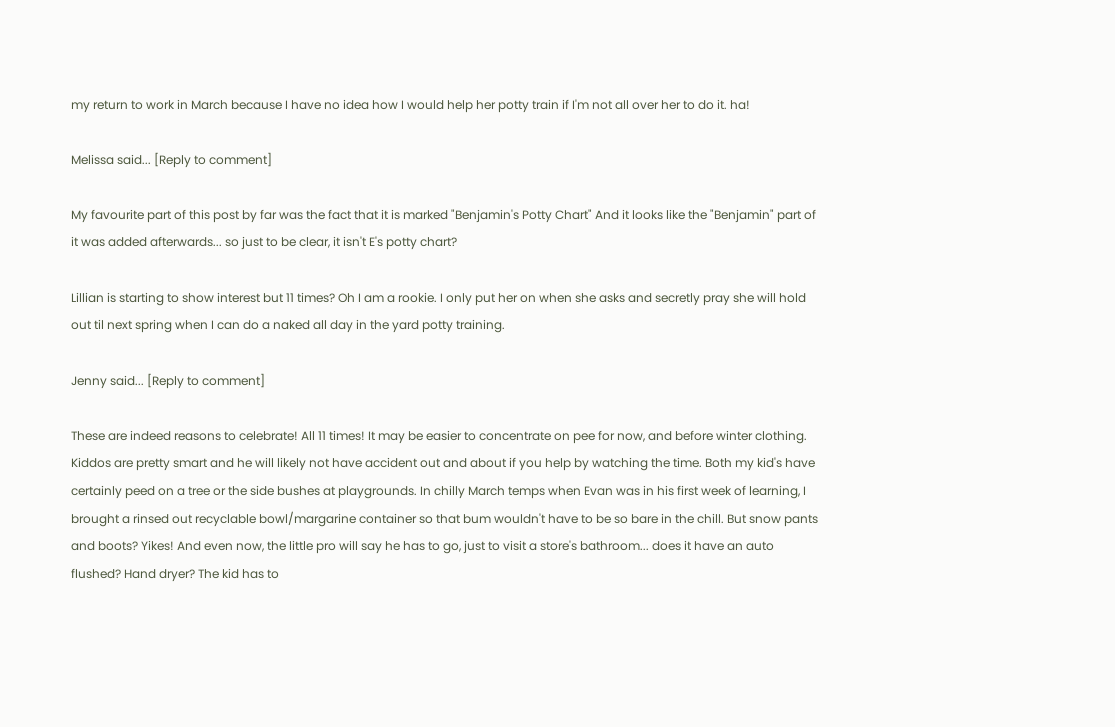my return to work in March because I have no idea how I would help her potty train if I'm not all over her to do it. ha!

Melissa said... [Reply to comment]

My favourite part of this post by far was the fact that it is marked "Benjamin's Potty Chart" And it looks like the "Benjamin" part of it was added afterwards... so just to be clear, it isn't E's potty chart?

Lillian is starting to show interest but 11 times? Oh I am a rookie. I only put her on when she asks and secretly pray she will hold out til next spring when I can do a naked all day in the yard potty training.

Jenny said... [Reply to comment]

These are indeed reasons to celebrate! All 11 times! It may be easier to concentrate on pee for now, and before winter clothing. Kiddos are pretty smart and he will likely not have accident out and about if you help by watching the time. Both my kid's have certainly peed on a tree or the side bushes at playgrounds. In chilly March temps when Evan was in his first week of learning, I brought a rinsed out recyclable bowl/margarine container so that bum wouldn't have to be so bare in the chill. But snow pants and boots? Yikes! And even now, the little pro will say he has to go, just to visit a store's bathroom... does it have an auto flushed? Hand dryer? The kid has to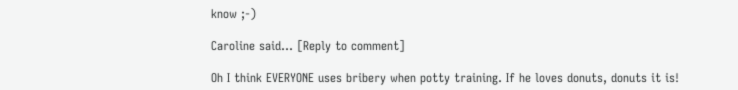know ;-)

Caroline said... [Reply to comment]

Oh I think EVERYONE uses bribery when potty training. If he loves donuts, donuts it is!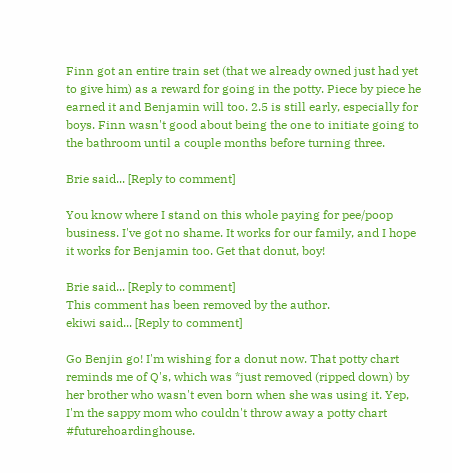Finn got an entire train set (that we already owned just had yet to give him) as a reward for going in the potty. Piece by piece he earned it and Benjamin will too. 2.5 is still early, especially for boys. Finn wasn't good about being the one to initiate going to the bathroom until a couple months before turning three.

Brie said... [Reply to comment]

You know where I stand on this whole paying for pee/poop business. I've got no shame. It works for our family, and I hope it works for Benjamin too. Get that donut, boy!

Brie said... [Reply to comment]
This comment has been removed by the author.
ekiwi said... [Reply to comment]

Go Benjin go! I'm wishing for a donut now. That potty chart reminds me of Q's, which was *just removed (ripped down) by her brother who wasn't even born when she was using it. Yep, I'm the sappy mom who couldn't throw away a potty chart #futurehoardinghouse.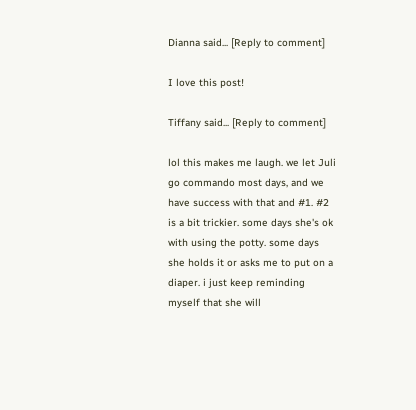Dianna said... [Reply to comment]

I love this post!

Tiffany said... [Reply to comment]

lol this makes me laugh. we let Juli go commando most days, and we have success with that and #1. #2 is a bit trickier. some days she's ok with using the potty. some days she holds it or asks me to put on a diaper. i just keep reminding myself that she will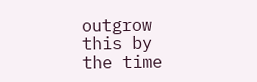outgrow this by the time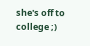she's off to college ;)